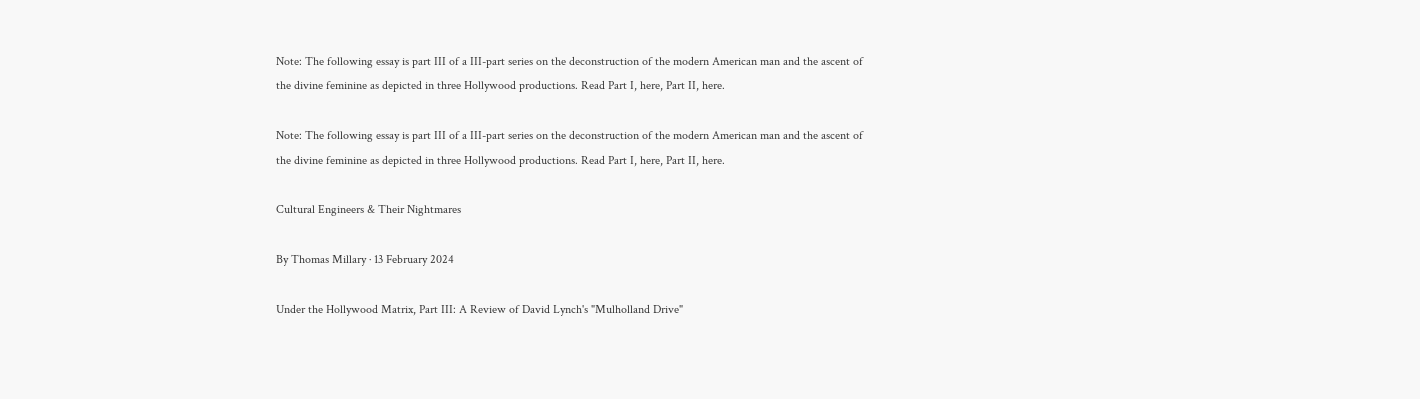Note: The following essay is part III of a III-part series on the deconstruction of the modern American man and the ascent of the divine feminine as depicted in three Hollywood productions. Read Part I, here, Part II, here.

Note: The following essay is part III of a III-part series on the deconstruction of the modern American man and the ascent of the divine feminine as depicted in three Hollywood productions. Read Part I, here, Part II, here.

Cultural Engineers & Their Nightmares

By Thomas Millary · 13 February 2024

Under the Hollywood Matrix, Part III: A Review of David Lynch's "Mulholland Drive"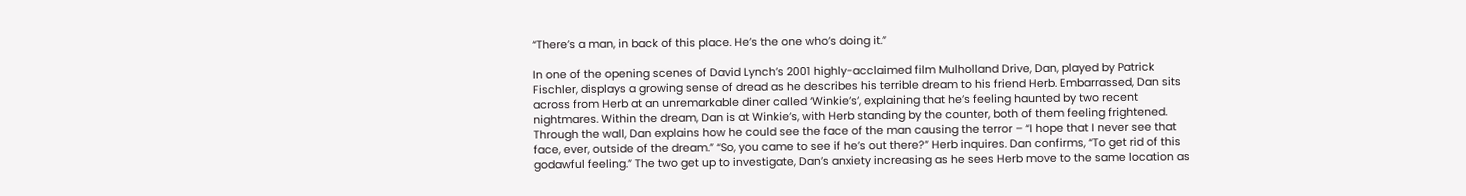“There’s a man, in back of this place. He’s the one who’s doing it.”

In one of the opening scenes of David Lynch’s 2001 highly-acclaimed film Mulholland Drive, Dan, played by Patrick Fischler, displays a growing sense of dread as he describes his terrible dream to his friend Herb. Embarrassed, Dan sits across from Herb at an unremarkable diner called ‘Winkie’s’, explaining that he’s feeling haunted by two recent nightmares. Within the dream, Dan is at Winkie’s, with Herb standing by the counter, both of them feeling frightened. Through the wall, Dan explains how he could see the face of the man causing the terror – “I hope that I never see that face, ever, outside of the dream.” “So, you came to see if he’s out there?” Herb inquires. Dan confirms, “To get rid of this godawful feeling.” The two get up to investigate, Dan’s anxiety increasing as he sees Herb move to the same location as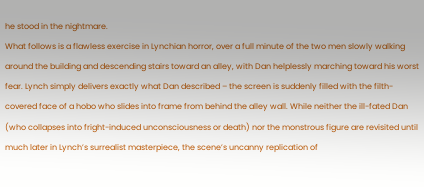he stood in the nightmare.
What follows is a flawless exercise in Lynchian horror, over a full minute of the two men slowly walking around the building and descending stairs toward an alley, with Dan helplessly marching toward his worst fear. Lynch simply delivers exactly what Dan described – the screen is suddenly filled with the filth-covered face of a hobo who slides into frame from behind the alley wall. While neither the ill-fated Dan (who collapses into fright-induced unconsciousness or death) nor the monstrous figure are revisited until much later in Lynch’s surrealist masterpiece, the scene’s uncanny replication of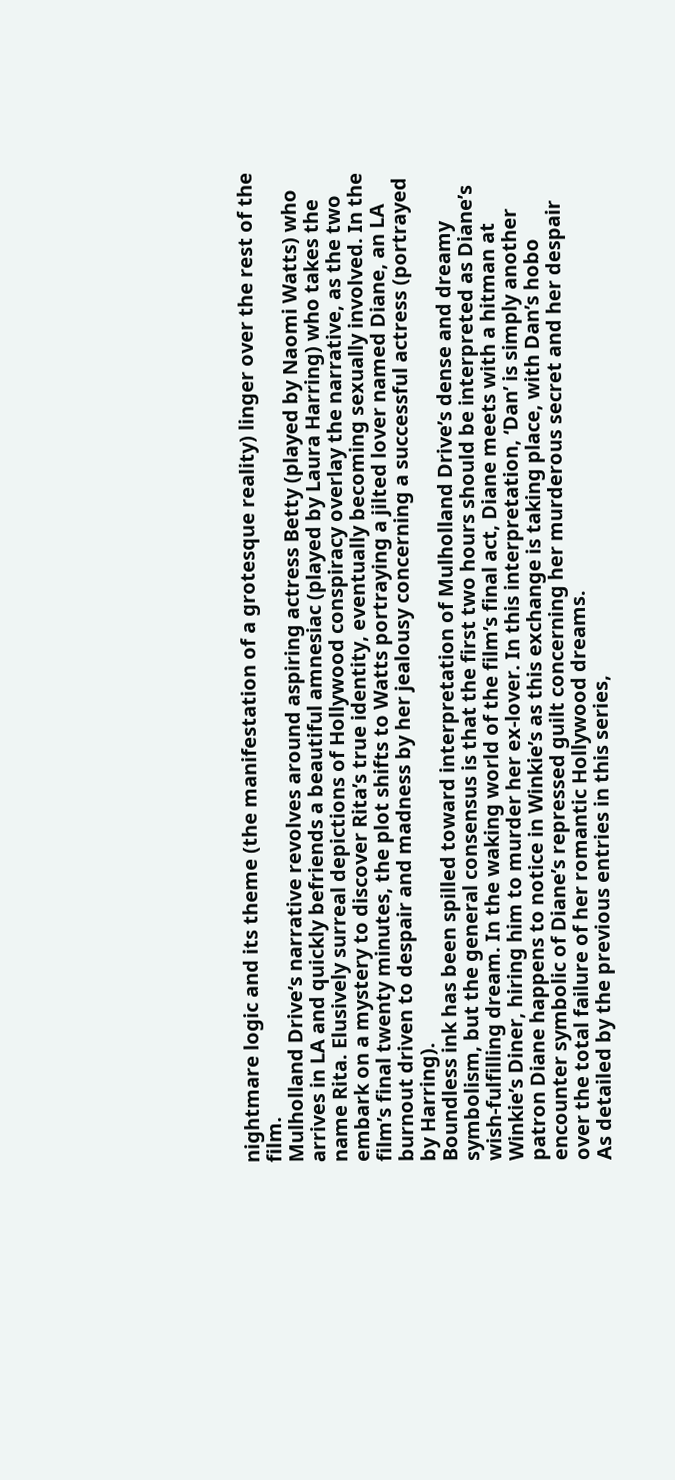nightmare logic and its theme (the manifestation of a grotesque reality) linger over the rest of the film.
Mulholland Drive‘s narrative revolves around aspiring actress Betty (played by Naomi Watts) who arrives in LA and quickly befriends a beautiful amnesiac (played by Laura Harring) who takes the name Rita. Elusively surreal depictions of Hollywood conspiracy overlay the narrative, as the two embark on a mystery to discover Rita’s true identity, eventually becoming sexually involved. In the film’s final twenty minutes, the plot shifts to Watts portraying a jilted lover named Diane, an LA burnout driven to despair and madness by her jealousy concerning a successful actress (portrayed by Harring).
Boundless ink has been spilled toward interpretation of Mulholland Drive’s dense and dreamy symbolism, but the general consensus is that the first two hours should be interpreted as Diane’s wish-fulfilling dream. In the waking world of the film’s final act, Diane meets with a hitman at Winkie’s Diner, hiring him to murder her ex-lover. In this interpretation, ‘Dan’ is simply another patron Diane happens to notice in Winkie’s as this exchange is taking place, with Dan’s hobo encounter symbolic of Diane’s repressed guilt concerning her murderous secret and her despair over the total failure of her romantic Hollywood dreams.
As detailed by the previous entries in this series,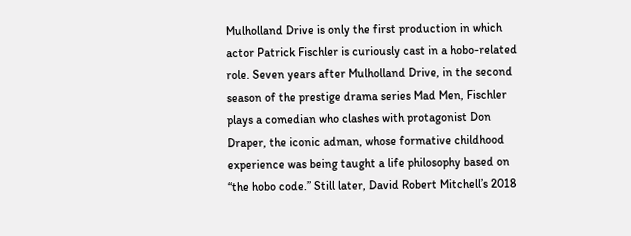Mulholland Drive is only the first production in which actor Patrick Fischler is curiously cast in a hobo-related role. Seven years after Mulholland Drive, in the second season of the prestige drama series Mad Men, Fischler plays a comedian who clashes with protagonist Don Draper, the iconic adman, whose formative childhood experience was being taught a life philosophy based on “the hobo code.” Still later, David Robert Mitchell’s 2018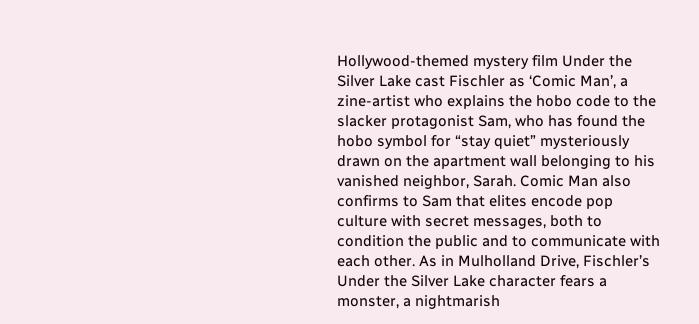Hollywood-themed mystery film Under the Silver Lake cast Fischler as ‘Comic Man’, a zine-artist who explains the hobo code to the slacker protagonist Sam, who has found the hobo symbol for “stay quiet” mysteriously drawn on the apartment wall belonging to his vanished neighbor, Sarah. Comic Man also confirms to Sam that elites encode pop culture with secret messages, both to condition the public and to communicate with each other. As in Mulholland Drive, Fischler’s Under the Silver Lake character fears a monster, a nightmarish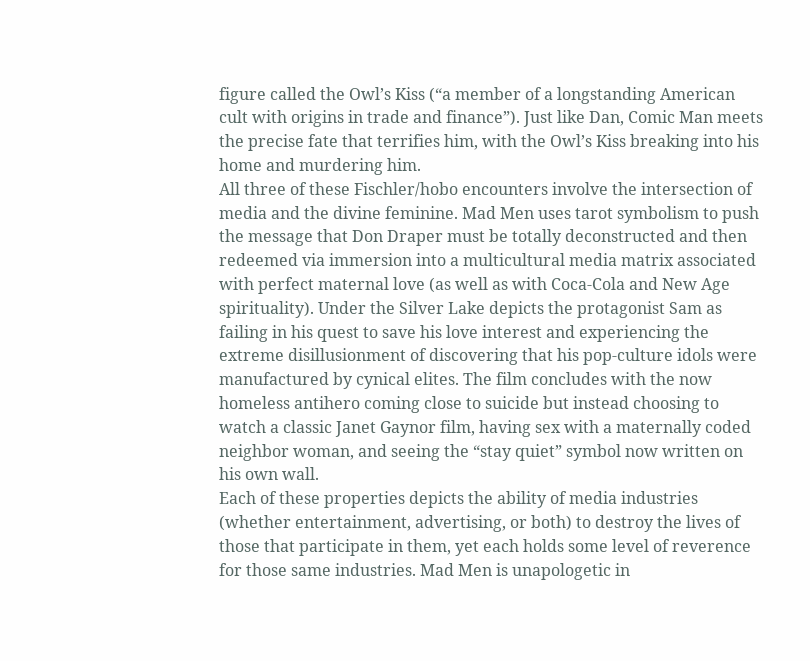figure called the Owl’s Kiss (“a member of a longstanding American cult with origins in trade and finance”). Just like Dan, Comic Man meets the precise fate that terrifies him, with the Owl’s Kiss breaking into his home and murdering him.
All three of these Fischler/hobo encounters involve the intersection of media and the divine feminine. Mad Men uses tarot symbolism to push the message that Don Draper must be totally deconstructed and then redeemed via immersion into a multicultural media matrix associated with perfect maternal love (as well as with Coca-Cola and New Age spirituality). Under the Silver Lake depicts the protagonist Sam as failing in his quest to save his love interest and experiencing the extreme disillusionment of discovering that his pop-culture idols were manufactured by cynical elites. The film concludes with the now homeless antihero coming close to suicide but instead choosing to watch a classic Janet Gaynor film, having sex with a maternally coded neighbor woman, and seeing the “stay quiet” symbol now written on his own wall.
Each of these properties depicts the ability of media industries (whether entertainment, advertising, or both) to destroy the lives of those that participate in them, yet each holds some level of reverence for those same industries. Mad Men is unapologetic in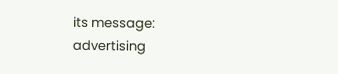its message: advertising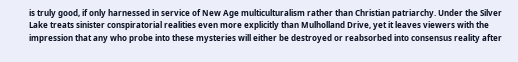is truly good, if only harnessed in service of New Age multiculturalism rather than Christian patriarchy. Under the Silver Lake treats sinister conspiratorial realities even more explicitly than Mulholland Drive, yet it leaves viewers with the impression that any who probe into these mysteries will either be destroyed or reabsorbed into consensus reality after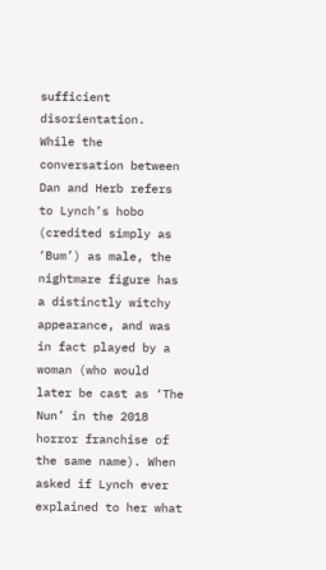sufficient disorientation.
While the conversation between Dan and Herb refers to Lynch’s hobo (credited simply as ‘Bum’) as male, the nightmare figure has a distinctly witchy appearance, and was in fact played by a woman (who would later be cast as ‘The Nun’ in the 2018 horror franchise of the same name). When asked if Lynch ever explained to her what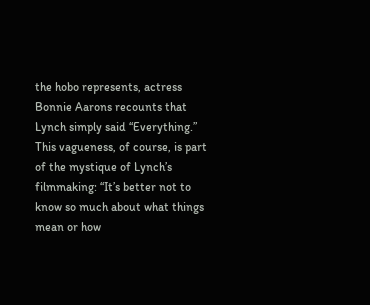the hobo represents, actress Bonnie Aarons recounts that Lynch simply said “Everything.” This vagueness, of course, is part of the mystique of Lynch’s filmmaking: “It’s better not to know so much about what things mean or how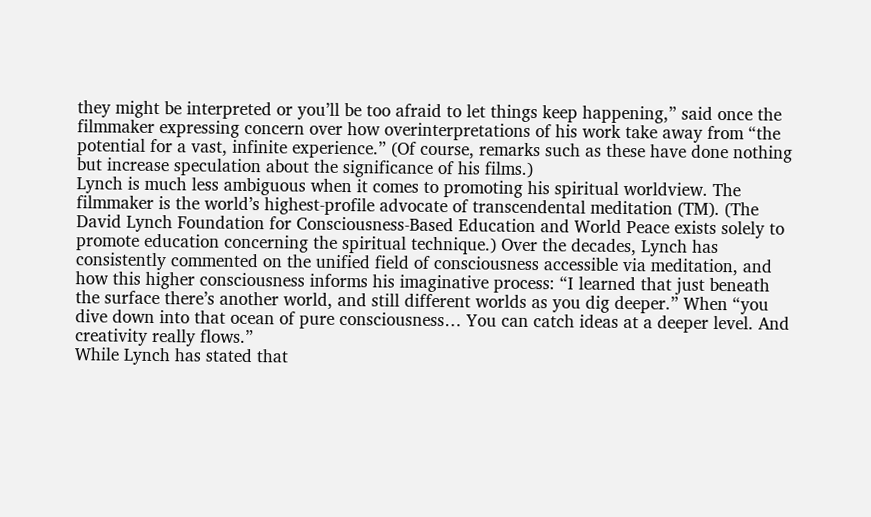they might be interpreted or you’ll be too afraid to let things keep happening,” said once the filmmaker expressing concern over how overinterpretations of his work take away from “the potential for a vast, infinite experience.” (Of course, remarks such as these have done nothing but increase speculation about the significance of his films.)
Lynch is much less ambiguous when it comes to promoting his spiritual worldview. The filmmaker is the world’s highest-profile advocate of transcendental meditation (TM). (The David Lynch Foundation for Consciousness-Based Education and World Peace exists solely to promote education concerning the spiritual technique.) Over the decades, Lynch has consistently commented on the unified field of consciousness accessible via meditation, and how this higher consciousness informs his imaginative process: “I learned that just beneath the surface there’s another world, and still different worlds as you dig deeper.” When “you dive down into that ocean of pure consciousness… You can catch ideas at a deeper level. And creativity really flows.”
While Lynch has stated that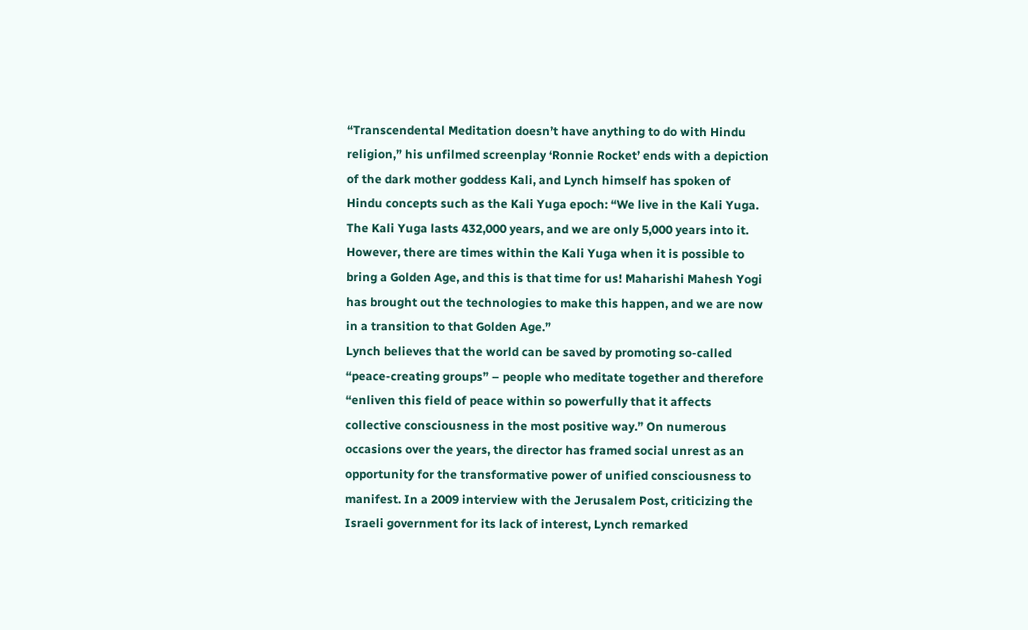“Transcendental Meditation doesn’t have anything to do with Hindu religion,” his unfilmed screenplay ‘Ronnie Rocket’ ends with a depiction of the dark mother goddess Kali, and Lynch himself has spoken of Hindu concepts such as the Kali Yuga epoch: “We live in the Kali Yuga. The Kali Yuga lasts 432,000 years, and we are only 5,000 years into it. However, there are times within the Kali Yuga when it is possible to bring a Golden Age, and this is that time for us! Maharishi Mahesh Yogi has brought out the technologies to make this happen, and we are now in a transition to that Golden Age.”
Lynch believes that the world can be saved by promoting so-called “peace-creating groups” – people who meditate together and therefore “enliven this field of peace within so powerfully that it affects collective consciousness in the most positive way.” On numerous occasions over the years, the director has framed social unrest as an opportunity for the transformative power of unified consciousness to manifest. In a 2009 interview with the Jerusalem Post, criticizing the Israeli government for its lack of interest, Lynch remarked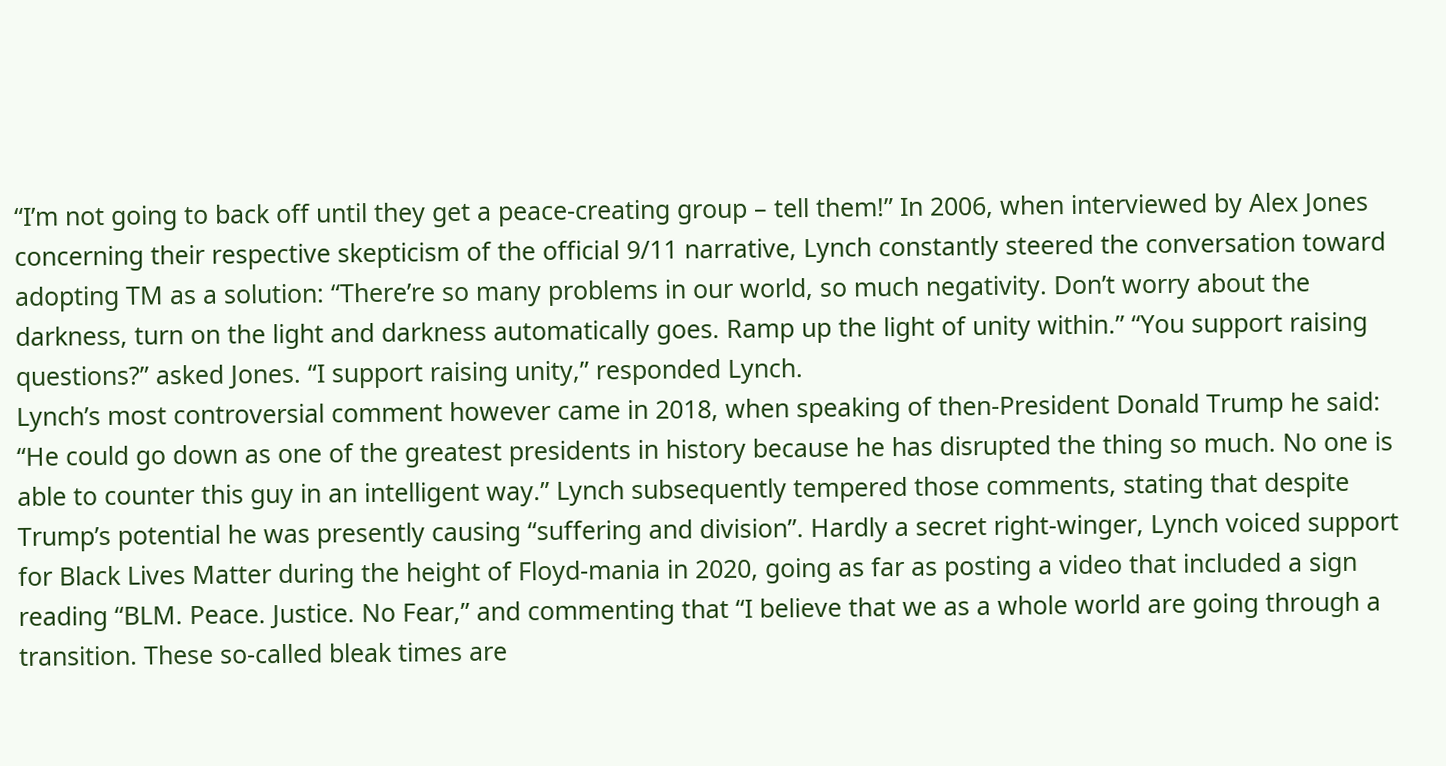“I’m not going to back off until they get a peace-creating group – tell them!” In 2006, when interviewed by Alex Jones concerning their respective skepticism of the official 9/11 narrative, Lynch constantly steered the conversation toward adopting TM as a solution: “There’re so many problems in our world, so much negativity. Don’t worry about the darkness, turn on the light and darkness automatically goes. Ramp up the light of unity within.” “You support raising questions?” asked Jones. “I support raising unity,” responded Lynch.
Lynch’s most controversial comment however came in 2018, when speaking of then-President Donald Trump he said: “He could go down as one of the greatest presidents in history because he has disrupted the thing so much. No one is able to counter this guy in an intelligent way.” Lynch subsequently tempered those comments, stating that despite Trump’s potential he was presently causing “suffering and division”. Hardly a secret right-winger, Lynch voiced support for Black Lives Matter during the height of Floyd-mania in 2020, going as far as posting a video that included a sign reading “BLM. Peace. Justice. No Fear,” and commenting that “I believe that we as a whole world are going through a transition. These so-called bleak times are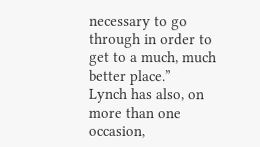necessary to go through in order to get to a much, much better place.”
Lynch has also, on more than one occasion,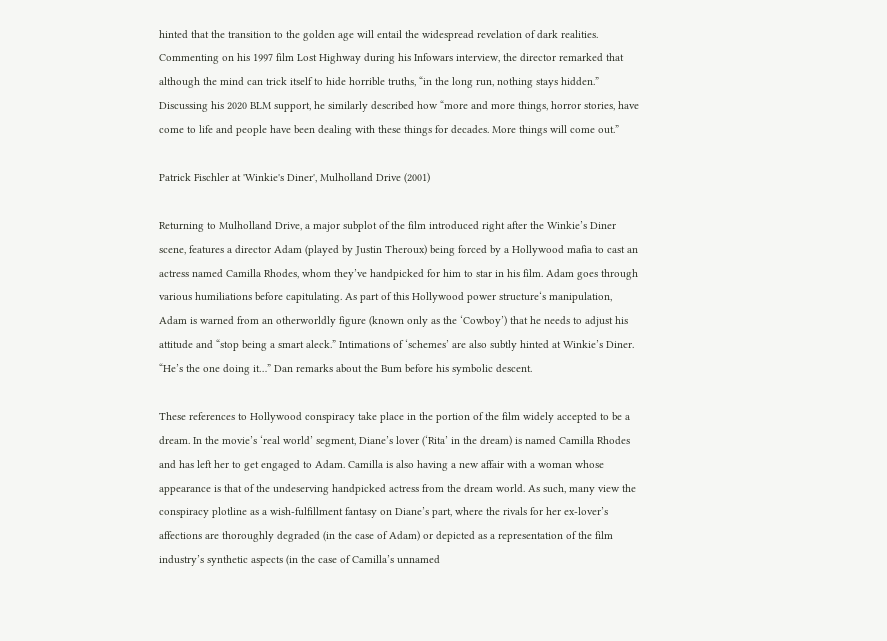hinted that the transition to the golden age will entail the widespread revelation of dark realities. Commenting on his 1997 film Lost Highway during his Infowars interview, the director remarked that although the mind can trick itself to hide horrible truths, “in the long run, nothing stays hidden.” Discussing his 2020 BLM support, he similarly described how “more and more things, horror stories, have come to life and people have been dealing with these things for decades. More things will come out.”

Patrick Fischler at 'Winkie's Diner', Mulholland Drive (2001)

Returning to Mulholland Drive, a major subplot of the film introduced right after the Winkie’s Diner scene, features a director Adam (played by Justin Theroux) being forced by a Hollywood mafia to cast an actress named Camilla Rhodes, whom they’ve handpicked for him to star in his film. Adam goes through various humiliations before capitulating. As part of this Hollywood power structure‘s manipulation, Adam is warned from an otherworldly figure (known only as the ‘Cowboy’) that he needs to adjust his attitude and “stop being a smart aleck.” Intimations of ‘schemes’ are also subtly hinted at Winkie’s Diner. “He’s the one doing it…” Dan remarks about the Bum before his symbolic descent.

These references to Hollywood conspiracy take place in the portion of the film widely accepted to be a dream. In the movie’s ‘real world’ segment, Diane’s lover (‘Rita’ in the dream) is named Camilla Rhodes and has left her to get engaged to Adam. Camilla is also having a new affair with a woman whose appearance is that of the undeserving handpicked actress from the dream world. As such, many view the conspiracy plotline as a wish-fulfillment fantasy on Diane’s part, where the rivals for her ex-lover’s affections are thoroughly degraded (in the case of Adam) or depicted as a representation of the film industry’s synthetic aspects (in the case of Camilla’s unnamed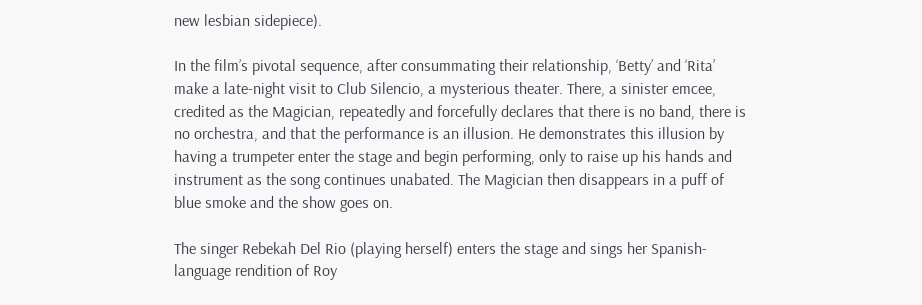new lesbian sidepiece).

In the film’s pivotal sequence, after consummating their relationship, ‘Betty’ and ‘Rita’ make a late-night visit to Club Silencio, a mysterious theater. There, a sinister emcee, credited as the Magician, repeatedly and forcefully declares that there is no band, there is no orchestra, and that the performance is an illusion. He demonstrates this illusion by having a trumpeter enter the stage and begin performing, only to raise up his hands and instrument as the song continues unabated. The Magician then disappears in a puff of blue smoke and the show goes on.

The singer Rebekah Del Rio (playing herself) enters the stage and sings her Spanish-language rendition of Roy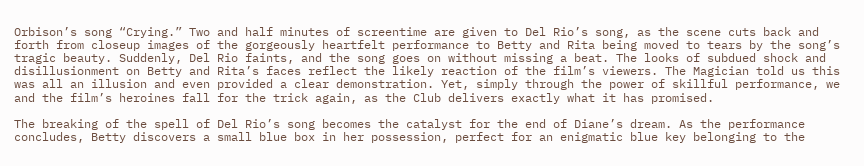Orbison’s song “Crying.” Two and half minutes of screentime are given to Del Rio’s song, as the scene cuts back and forth from closeup images of the gorgeously heartfelt performance to Betty and Rita being moved to tears by the song’s tragic beauty. Suddenly, Del Rio faints, and the song goes on without missing a beat. The looks of subdued shock and disillusionment on Betty and Rita’s faces reflect the likely reaction of the film’s viewers. The Magician told us this was all an illusion and even provided a clear demonstration. Yet, simply through the power of skillful performance, we and the film’s heroines fall for the trick again, as the Club delivers exactly what it has promised.

The breaking of the spell of Del Rio’s song becomes the catalyst for the end of Diane’s dream. As the performance concludes, Betty discovers a small blue box in her possession, perfect for an enigmatic blue key belonging to the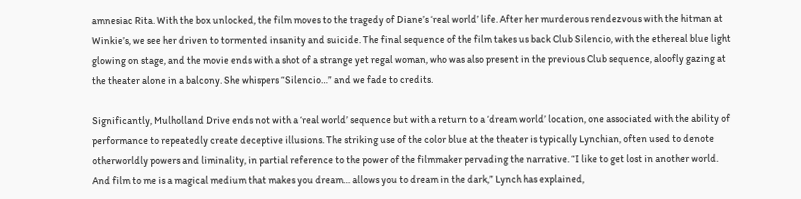amnesiac Rita. With the box unlocked, the film moves to the tragedy of Diane’s ‘real world’ life. After her murderous rendezvous with the hitman at Winkie’s, we see her driven to tormented insanity and suicide. The final sequence of the film takes us back Club Silencio, with the ethereal blue light glowing on stage, and the movie ends with a shot of a strange yet regal woman, who was also present in the previous Club sequence, aloofly gazing at the theater alone in a balcony. She whispers “Silencio…” and we fade to credits.

Significantly, Mulholland Drive ends not with a ‘real world’ sequence but with a return to a ‘dream world’ location, one associated with the ability of performance to repeatedly create deceptive illusions. The striking use of the color blue at the theater is typically Lynchian, often used to denote otherworldly powers and liminality, in partial reference to the power of the filmmaker pervading the narrative. “I like to get lost in another world. And film to me is a magical medium that makes you dream… allows you to dream in the dark,” Lynch has explained,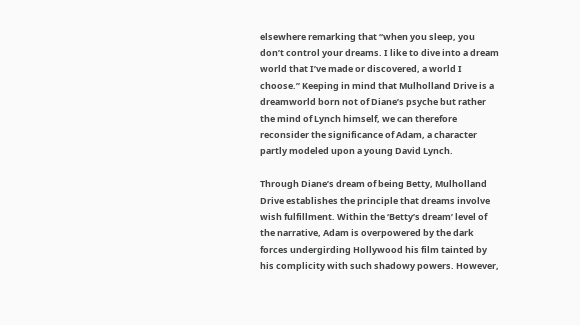elsewhere remarking that “when you sleep, you don’t control your dreams. I like to dive into a dream world that I’ve made or discovered, a world I choose.” Keeping in mind that Mulholland Drive is a dreamworld born not of Diane’s psyche but rather the mind of Lynch himself, we can therefore reconsider the significance of Adam, a character partly modeled upon a young David Lynch.

Through Diane’s dream of being Betty, Mulholland Drive establishes the principle that dreams involve wish fulfillment. Within the ‘Betty’s dream’ level of the narrative, Adam is overpowered by the dark forces undergirding Hollywood his film tainted by his complicity with such shadowy powers. However,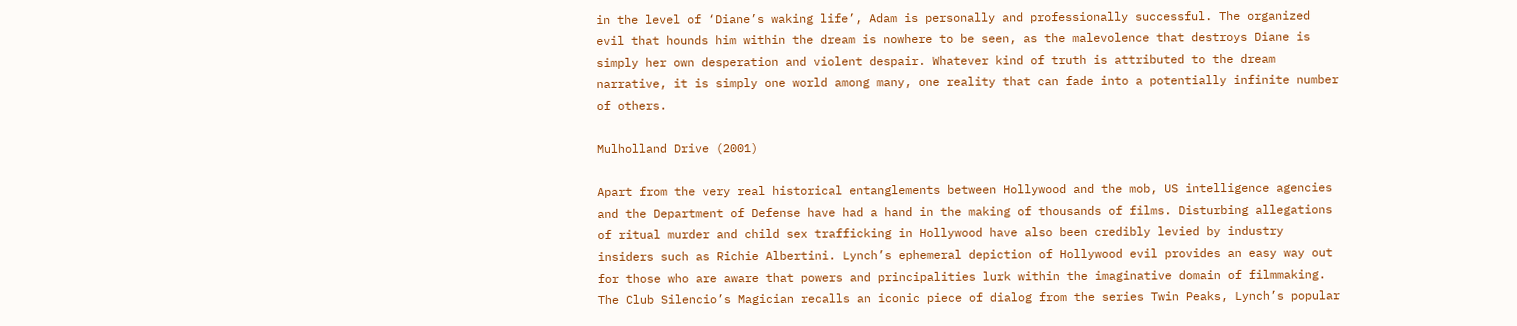in the level of ‘Diane’s waking life’, Adam is personally and professionally successful. The organized evil that hounds him within the dream is nowhere to be seen, as the malevolence that destroys Diane is simply her own desperation and violent despair. Whatever kind of truth is attributed to the dream narrative, it is simply one world among many, one reality that can fade into a potentially infinite number of others.

Mulholland Drive (2001)

Apart from the very real historical entanglements between Hollywood and the mob, US intelligence agencies and the Department of Defense have had a hand in the making of thousands of films. Disturbing allegations of ritual murder and child sex trafficking in Hollywood have also been credibly levied by industry insiders such as Richie Albertini. Lynch’s ephemeral depiction of Hollywood evil provides an easy way out for those who are aware that powers and principalities lurk within the imaginative domain of filmmaking.
The Club Silencio’s Magician recalls an iconic piece of dialog from the series Twin Peaks, Lynch’s popular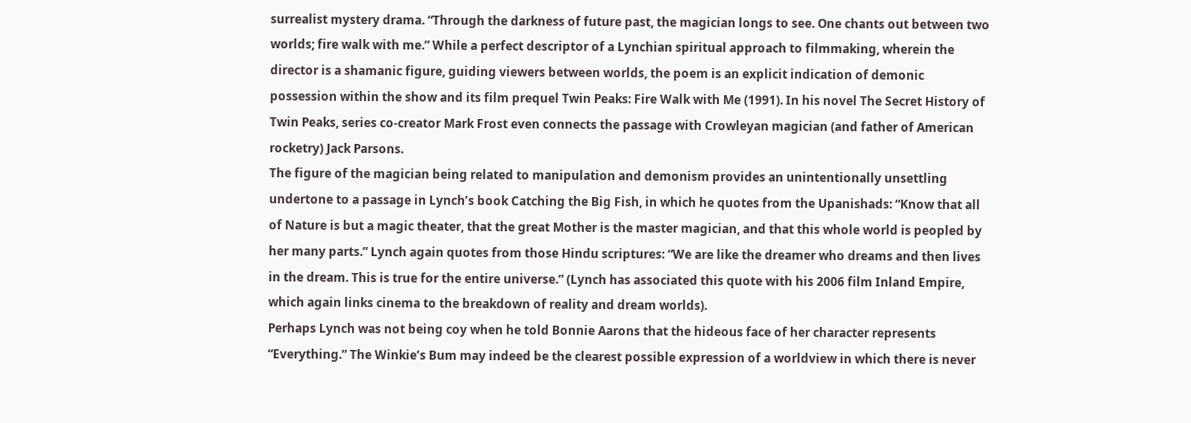surrealist mystery drama. “Through the darkness of future past, the magician longs to see. One chants out between two worlds; fire walk with me.” While a perfect descriptor of a Lynchian spiritual approach to filmmaking, wherein the director is a shamanic figure, guiding viewers between worlds, the poem is an explicit indication of demonic possession within the show and its film prequel Twin Peaks: Fire Walk with Me (1991). In his novel The Secret History of Twin Peaks, series co-creator Mark Frost even connects the passage with Crowleyan magician (and father of American rocketry) Jack Parsons.
The figure of the magician being related to manipulation and demonism provides an unintentionally unsettling undertone to a passage in Lynch’s book Catching the Big Fish, in which he quotes from the Upanishads: “Know that all of Nature is but a magic theater, that the great Mother is the master magician, and that this whole world is peopled by her many parts.” Lynch again quotes from those Hindu scriptures: “We are like the dreamer who dreams and then lives in the dream. This is true for the entire universe.” (Lynch has associated this quote with his 2006 film Inland Empire, which again links cinema to the breakdown of reality and dream worlds).
Perhaps Lynch was not being coy when he told Bonnie Aarons that the hideous face of her character represents “Everything.” The Winkie’s Bum may indeed be the clearest possible expression of a worldview in which there is never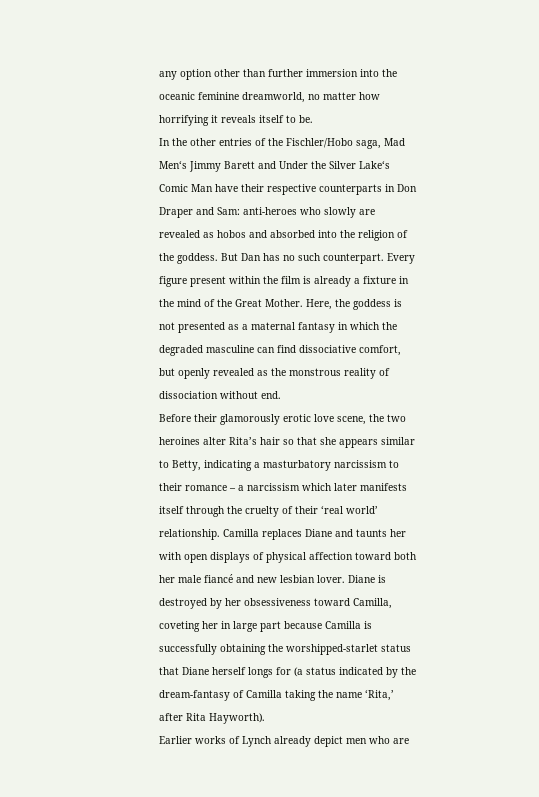any option other than further immersion into the oceanic feminine dreamworld, no matter how horrifying it reveals itself to be.
In the other entries of the Fischler/Hobo saga, Mad Men‘s Jimmy Barett and Under the Silver Lake‘s Comic Man have their respective counterparts in Don Draper and Sam: anti-heroes who slowly are revealed as hobos and absorbed into the religion of the goddess. But Dan has no such counterpart. Every figure present within the film is already a fixture in the mind of the Great Mother. Here, the goddess is not presented as a maternal fantasy in which the degraded masculine can find dissociative comfort, but openly revealed as the monstrous reality of dissociation without end.
Before their glamorously erotic love scene, the two heroines alter Rita’s hair so that she appears similar to Betty, indicating a masturbatory narcissism to their romance – a narcissism which later manifests itself through the cruelty of their ‘real world’ relationship. Camilla replaces Diane and taunts her with open displays of physical affection toward both her male fiancé and new lesbian lover. Diane is destroyed by her obsessiveness toward Camilla, coveting her in large part because Camilla is successfully obtaining the worshipped-starlet status that Diane herself longs for (a status indicated by the dream-fantasy of Camilla taking the name ‘Rita,’ after Rita Hayworth).
Earlier works of Lynch already depict men who are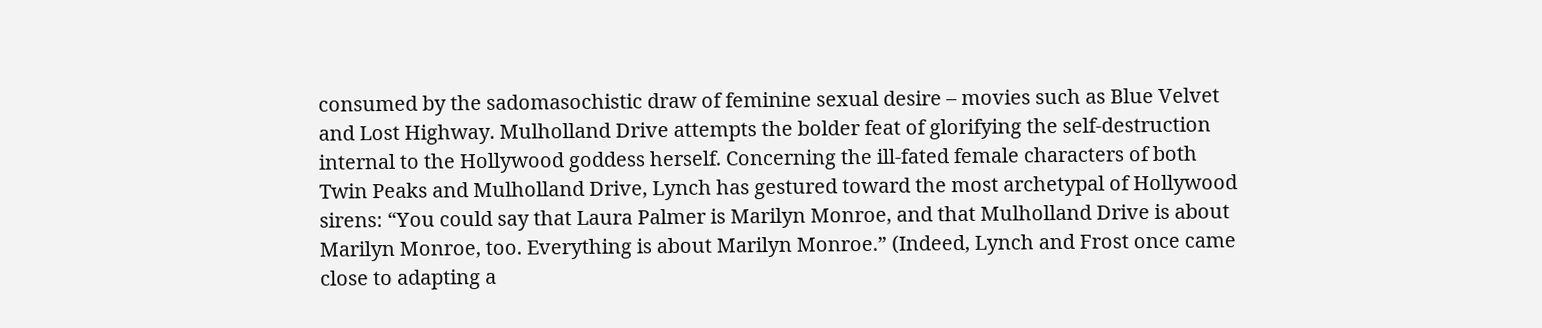consumed by the sadomasochistic draw of feminine sexual desire – movies such as Blue Velvet and Lost Highway. Mulholland Drive attempts the bolder feat of glorifying the self-destruction internal to the Hollywood goddess herself. Concerning the ill-fated female characters of both Twin Peaks and Mulholland Drive, Lynch has gestured toward the most archetypal of Hollywood sirens: “You could say that Laura Palmer is Marilyn Monroe, and that Mulholland Drive is about Marilyn Monroe, too. Everything is about Marilyn Monroe.” (Indeed, Lynch and Frost once came close to adapting a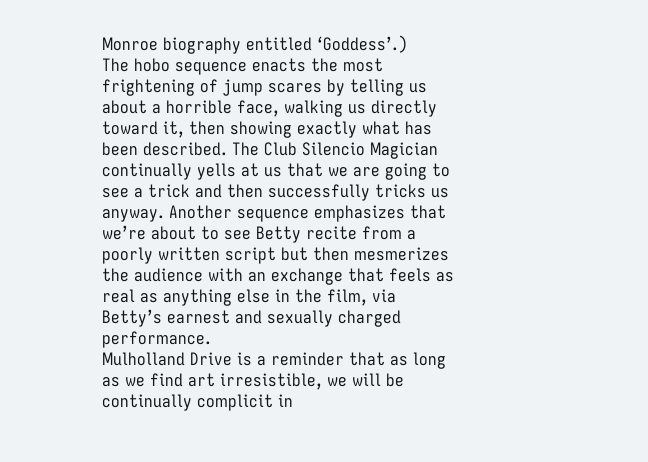Monroe biography entitled ‘Goddess’.)
The hobo sequence enacts the most frightening of jump scares by telling us about a horrible face, walking us directly toward it, then showing exactly what has been described. The Club Silencio Magician continually yells at us that we are going to see a trick and then successfully tricks us anyway. Another sequence emphasizes that we’re about to see Betty recite from a poorly written script but then mesmerizes the audience with an exchange that feels as real as anything else in the film, via Betty’s earnest and sexually charged performance.
Mulholland Drive is a reminder that as long as we find art irresistible, we will be continually complicit in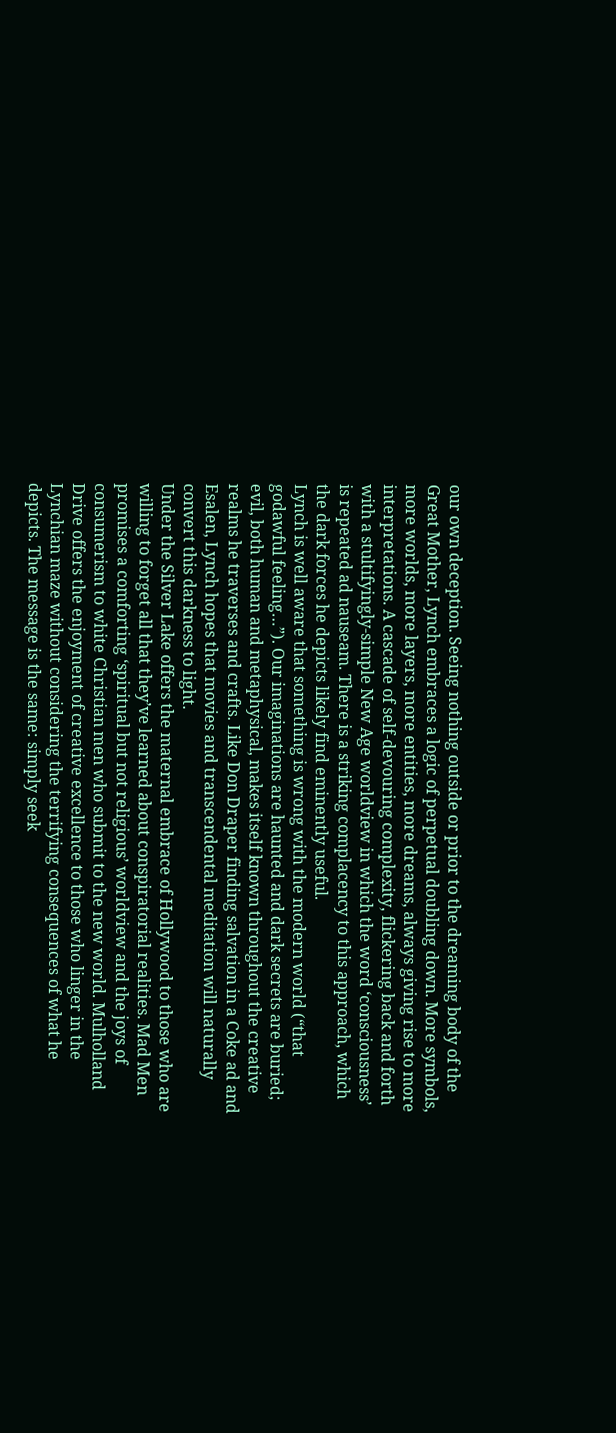our own deception. Seeing nothing outside or prior to the dreaming body of the Great Mother, Lynch embraces a logic of perpetual doubling down. More symbols, more worlds, more layers, more entities, more dreams, always giving rise to more interpretations. A cascade of self-devouring complexity, flickering back and forth with a stultifyingly-simple New Age worldview in which the word ‘consciousness’ is repeated ad nauseam. There is a striking complacency to this approach, which the dark forces he depicts likely find eminently useful.
Lynch is well aware that something is wrong with the modern world (“that godawful feeling…”). Our imaginations are haunted and dark secrets are buried; evil, both human and metaphysical, makes itself known throughout the creative realms he traverses and crafts. Like Don Draper finding salvation in a Coke ad and Esalen, Lynch hopes that movies and transcendental meditation will naturally convert this darkness to light.
Under the Silver Lake offers the maternal embrace of Hollywood to those who are willing to forget all that they’ve learned about conspiratorial realities. Mad Men promises a comforting ‘spiritual but not religious’ worldview and the joys of consumerism to white Christian men who submit to the new world. Mulholland Drive offers the enjoyment of creative excellence to those who linger in the Lynchian maze without considering the terrifying consequences of what he depicts. The message is the same: simply seek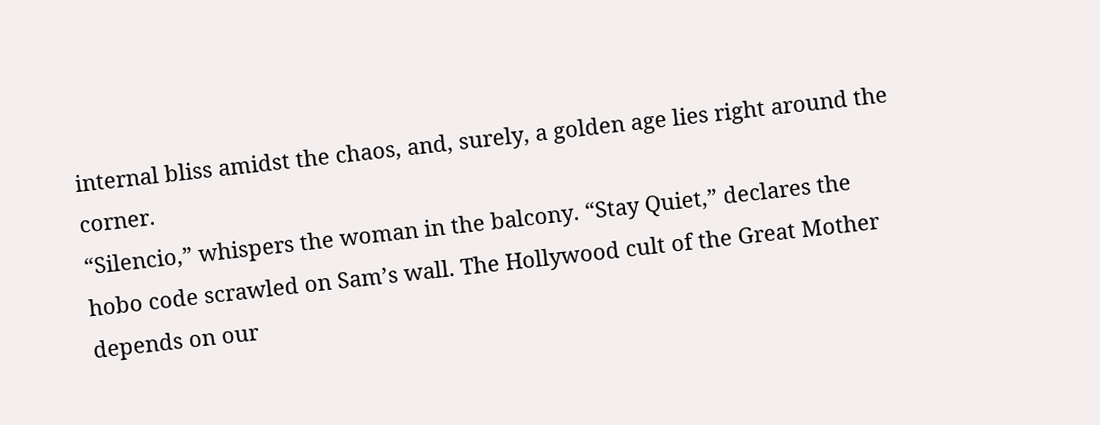internal bliss amidst the chaos, and, surely, a golden age lies right around the corner.
“Silencio,” whispers the woman in the balcony. “Stay Quiet,” declares the hobo code scrawled on Sam’s wall. The Hollywood cult of the Great Mother depends on our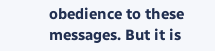obedience to these messages. But it is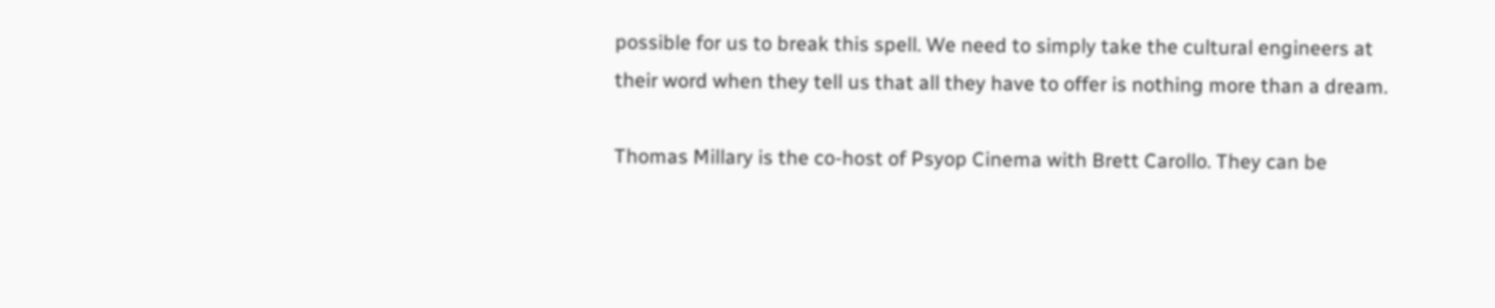possible for us to break this spell. We need to simply take the cultural engineers at their word when they tell us that all they have to offer is nothing more than a dream.

Thomas Millary is the co-host of Psyop Cinema with Brett Carollo. They can be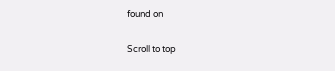found on


Scroll to top